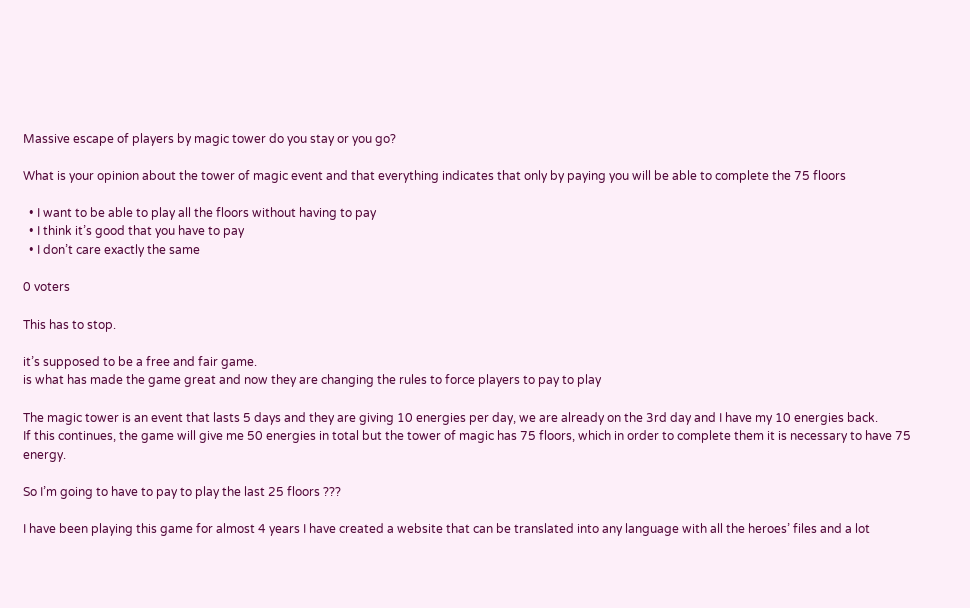Massive escape of players by magic tower do you stay or you go?

What is your opinion about the tower of magic event and that everything indicates that only by paying you will be able to complete the 75 floors

  • I want to be able to play all the floors without having to pay
  • I think it’s good that you have to pay
  • I don’t care exactly the same

0 voters

This has to stop.

it’s supposed to be a free and fair game.
is what has made the game great and now they are changing the rules to force players to pay to play

The magic tower is an event that lasts 5 days and they are giving 10 energies per day, we are already on the 3rd day and I have my 10 energies back.
If this continues, the game will give me 50 energies in total but the tower of magic has 75 floors, which in order to complete them it is necessary to have 75 energy.

So I’m going to have to pay to play the last 25 floors ???

I have been playing this game for almost 4 years I have created a website that can be translated into any language with all the heroes’ files and a lot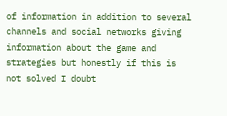of information in addition to several channels and social networks giving information about the game and strategies but honestly if this is not solved I doubt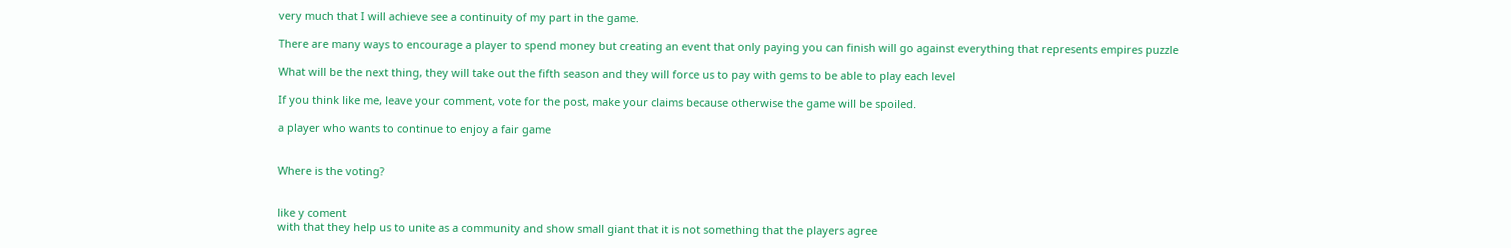very much that I will achieve see a continuity of my part in the game.

There are many ways to encourage a player to spend money but creating an event that only paying you can finish will go against everything that represents empires puzzle

What will be the next thing, they will take out the fifth season and they will force us to pay with gems to be able to play each level

If you think like me, leave your comment, vote for the post, make your claims because otherwise the game will be spoiled.

a player who wants to continue to enjoy a fair game


Where is the voting?


like y coment
with that they help us to unite as a community and show small giant that it is not something that the players agree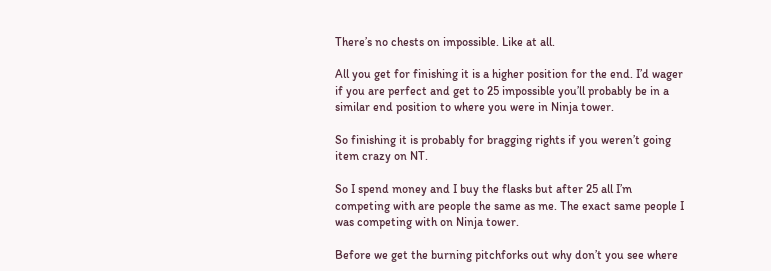There’s no chests on impossible. Like at all.

All you get for finishing it is a higher position for the end. I’d wager if you are perfect and get to 25 impossible you’ll probably be in a similar end position to where you were in Ninja tower.

So finishing it is probably for bragging rights if you weren’t going item crazy on NT.

So I spend money and I buy the flasks but after 25 all I’m competing with are people the same as me. The exact same people I was competing with on Ninja tower.

Before we get the burning pitchforks out why don’t you see where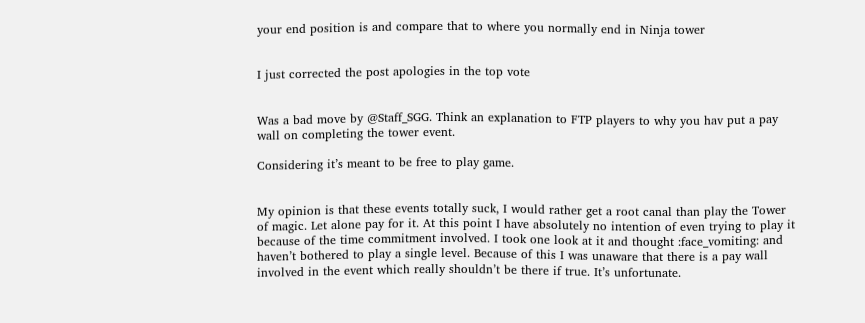your end position is and compare that to where you normally end in Ninja tower


I just corrected the post apologies in the top vote


Was a bad move by @Staff_SGG. Think an explanation to FTP players to why you hav put a pay wall on completing the tower event.

Considering it’s meant to be free to play game.


My opinion is that these events totally suck, I would rather get a root canal than play the Tower of magic. Let alone pay for it. At this point I have absolutely no intention of even trying to play it because of the time commitment involved. I took one look at it and thought :face_vomiting: and haven’t bothered to play a single level. Because of this I was unaware that there is a pay wall involved in the event which really shouldn’t be there if true. It’s unfortunate.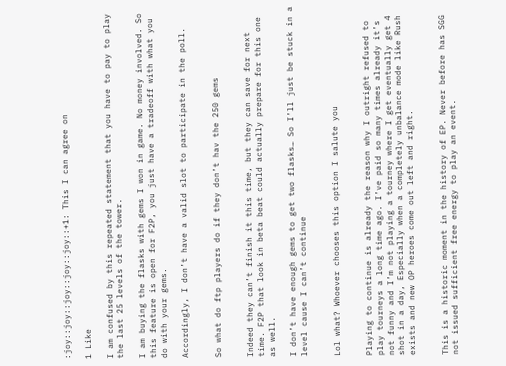:joy::joy::joy::joy::joy::+1: This I can agree on

1 Like

I am confused by this repeated statement that you have to pay to play the last 25 levels of the tower.

I am buying the flasks with gems I won in game. No money involved. So this feature is open for F2P, you just have a tradeoff with what you do with your gems.

Accordingly, I don’t have a valid slot to participate in the poll.


So what do ftp players do if they don’t hav the 250 gems


Indeed they can’t finish it this time, but they can save for next time. F2P that look in beta beat could actually prepare for this one as well.

I don’t have enough gems to get two flasks… So I’ll just be stuck in a level cause I can’t continue


Lol what? Whoever chooses this option I salute you


Playing to continue is already the reason why I outright refused to play tourneys a long time ago. I’ve paid so many times already it’s not funny and I’m not playing a tourney where I get eventually get 4 shot in a day, Especially when a completely unbalance mode like Rush exists and new OP heroes come out left and right.


This is a historic moment in the history of EP. Never before has SGG not issued sufficient free energy to play an event.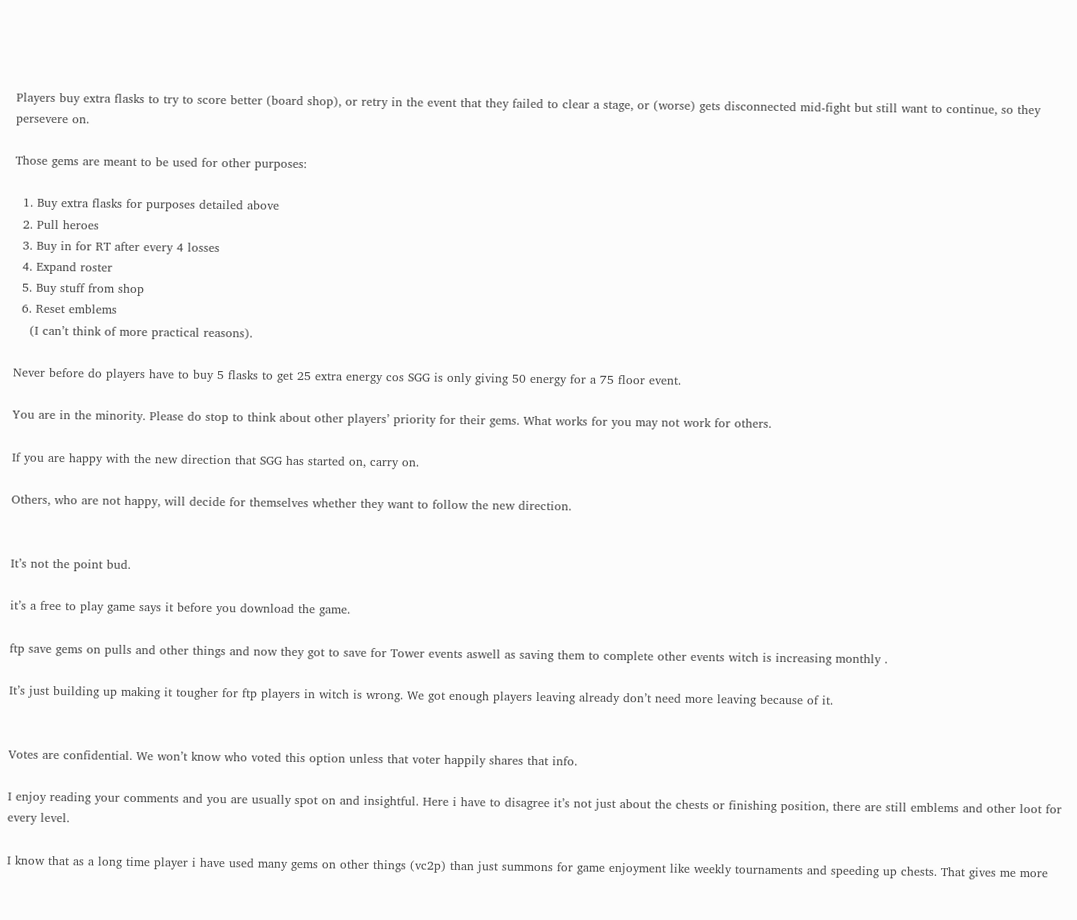Players buy extra flasks to try to score better (board shop), or retry in the event that they failed to clear a stage, or (worse) gets disconnected mid-fight but still want to continue, so they persevere on.

Those gems are meant to be used for other purposes:

  1. Buy extra flasks for purposes detailed above
  2. Pull heroes
  3. Buy in for RT after every 4 losses
  4. Expand roster
  5. Buy stuff from shop
  6. Reset emblems
    (I can’t think of more practical reasons).

Never before do players have to buy 5 flasks to get 25 extra energy cos SGG is only giving 50 energy for a 75 floor event.

You are in the minority. Please do stop to think about other players’ priority for their gems. What works for you may not work for others.

If you are happy with the new direction that SGG has started on, carry on.

Others, who are not happy, will decide for themselves whether they want to follow the new direction.


It’s not the point bud.

it’s a free to play game says it before you download the game.

ftp save gems on pulls and other things and now they got to save for Tower events aswell as saving them to complete other events witch is increasing monthly .

It’s just building up making it tougher for ftp players in witch is wrong. We got enough players leaving already don’t need more leaving because of it.


Votes are confidential. We won’t know who voted this option unless that voter happily shares that info.

I enjoy reading your comments and you are usually spot on and insightful. Here i have to disagree it’s not just about the chests or finishing position, there are still emblems and other loot for every level.

I know that as a long time player i have used many gems on other things (vc2p) than just summons for game enjoyment like weekly tournaments and speeding up chests. That gives me more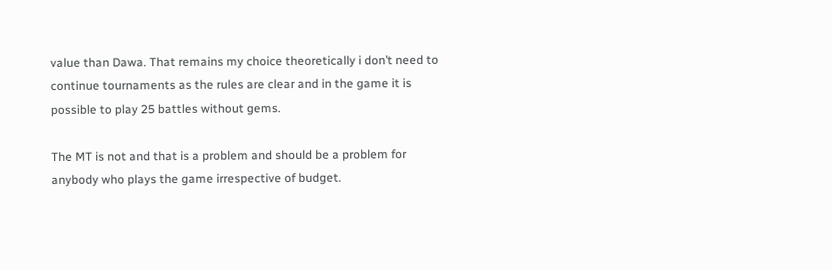value than Dawa. That remains my choice theoretically i don’t need to continue tournaments as the rules are clear and in the game it is possible to play 25 battles without gems.

The MT is not and that is a problem and should be a problem for anybody who plays the game irrespective of budget.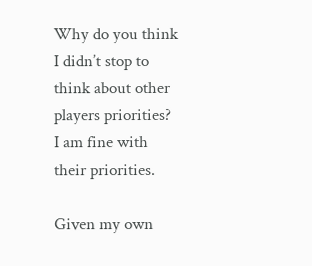Why do you think I didn’t stop to think about other players priorities?
I am fine with their priorities.

Given my own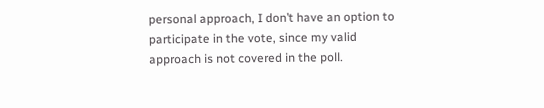personal approach, I don’t have an option to participate in the vote, since my valid approach is not covered in the poll.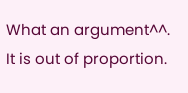What an argument^^. It is out of proportion.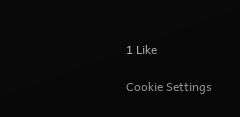1 Like

Cookie Settings